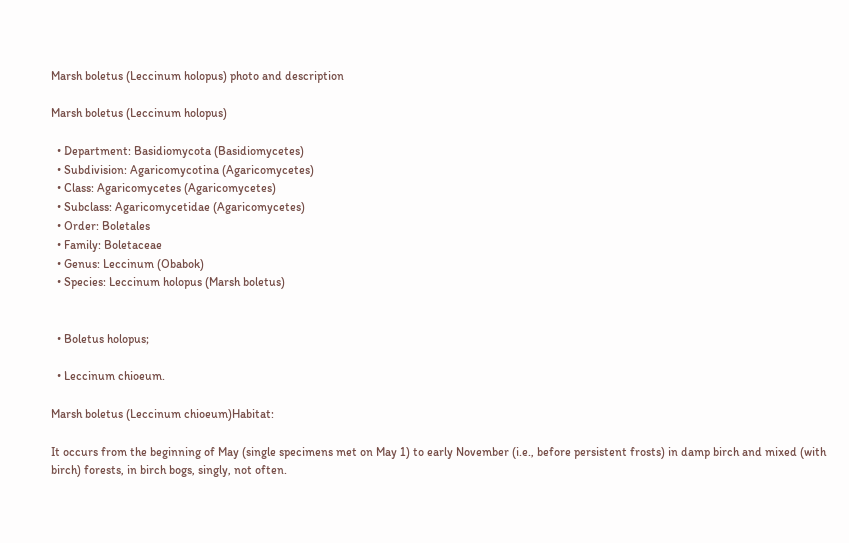Marsh boletus (Leccinum holopus) photo and description

Marsh boletus (Leccinum holopus)

  • Department: Basidiomycota (Basidiomycetes)
  • Subdivision: Agaricomycotina (Agaricomycetes)
  • Class: Agaricomycetes (Agaricomycetes)
  • Subclass: Agaricomycetidae (Agaricomycetes)
  • Order: Boletales
  • Family: Boletaceae
  • Genus: Leccinum (Obabok)
  • Species: Leccinum holopus (Marsh boletus)


  • Boletus holopus;

  • Leccinum chioeum.

Marsh boletus (Leccinum chioeum)Habitat:

It occurs from the beginning of May (single specimens met on May 1) to early November (i.e., before persistent frosts) in damp birch and mixed (with birch) forests, in birch bogs, singly, not often.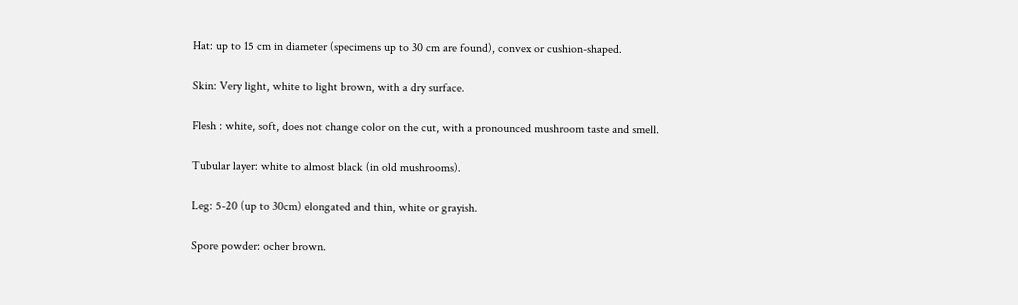Hat: up to 15 cm in diameter (specimens up to 30 cm are found), convex or cushion-shaped.

Skin: Very light, white to light brown, with a dry surface.

Flesh : white, soft, does not change color on the cut, with a pronounced mushroom taste and smell.

Tubular layer: white to almost black (in old mushrooms).

Leg: 5-20 (up to 30cm) elongated and thin, white or grayish.

Spore powder: ocher brown.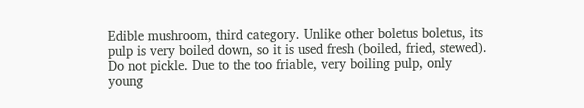Edible mushroom, third category. Unlike other boletus boletus, its pulp is very boiled down, so it is used fresh (boiled, fried, stewed). Do not pickle. Due to the too friable, very boiling pulp, only young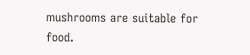mushrooms are suitable for food.